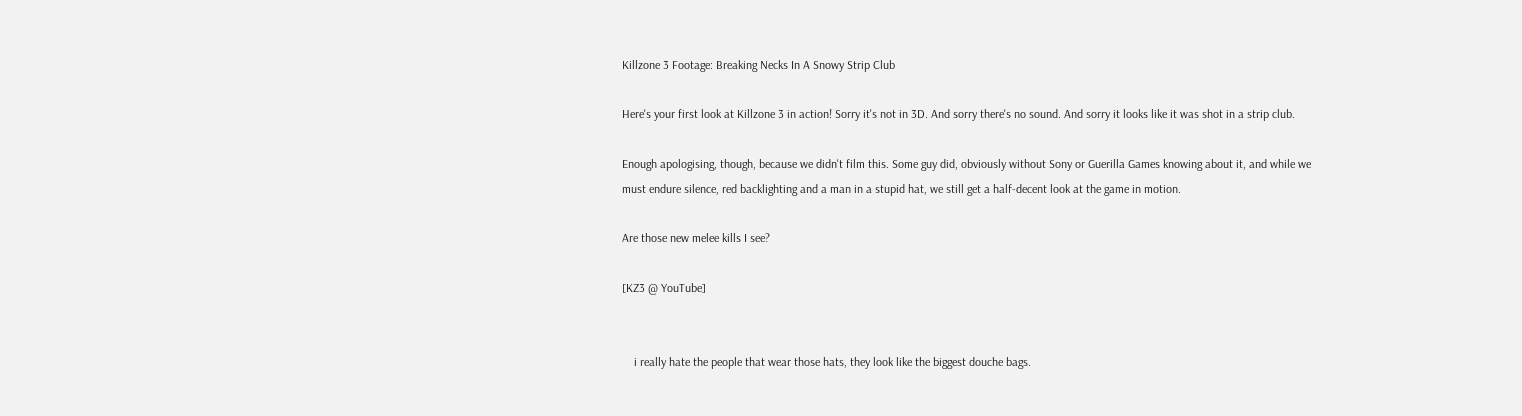Killzone 3 Footage: Breaking Necks In A Snowy Strip Club

Here's your first look at Killzone 3 in action! Sorry it's not in 3D. And sorry there's no sound. And sorry it looks like it was shot in a strip club.

Enough apologising, though, because we didn't film this. Some guy did, obviously without Sony or Guerilla Games knowing about it, and while we must endure silence, red backlighting and a man in a stupid hat, we still get a half-decent look at the game in motion.

Are those new melee kills I see?

[KZ3 @ YouTube]


    i really hate the people that wear those hats, they look like the biggest douche bags.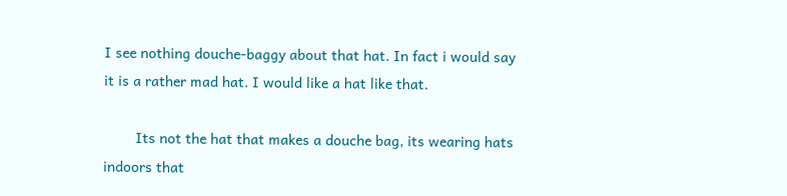I see nothing douche-baggy about that hat. In fact i would say it is a rather mad hat. I would like a hat like that.

        Its not the hat that makes a douche bag, its wearing hats indoors that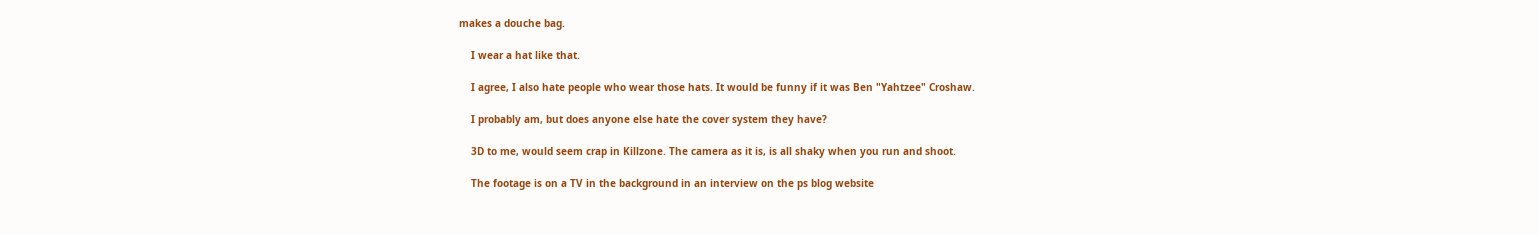makes a douche bag.

    I wear a hat like that.

    I agree, I also hate people who wear those hats. It would be funny if it was Ben "Yahtzee" Croshaw.

    I probably am, but does anyone else hate the cover system they have?

    3D to me, would seem crap in Killzone. The camera as it is, is all shaky when you run and shoot.

    The footage is on a TV in the background in an interview on the ps blog website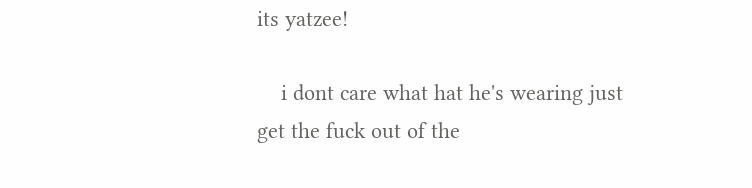its yatzee!

    i dont care what hat he's wearing just get the fuck out of the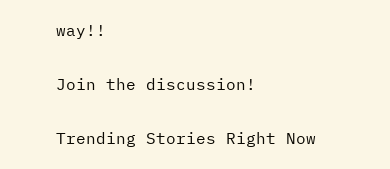way!!

Join the discussion!

Trending Stories Right Now